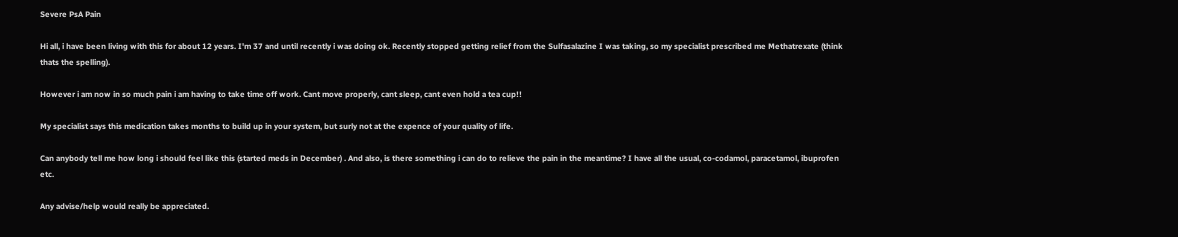Severe PsA Pain

Hi all, i have been living with this for about 12 years. I'm 37 and until recently i was doing ok. Recently stopped getting relief from the Sulfasalazine I was taking, so my specialist prescribed me Methatrexate (think thats the spelling).

However i am now in so much pain i am having to take time off work. Cant move properly, cant sleep, cant even hold a tea cup!!

My specialist says this medication takes months to build up in your system, but surly not at the expence of your quality of life.

Can anybody tell me how long i should feel like this (started meds in December) . And also, is there something i can do to relieve the pain in the meantime? I have all the usual, co-codamol, paracetamol, ibuprofen etc.

Any advise/help would really be appreciated.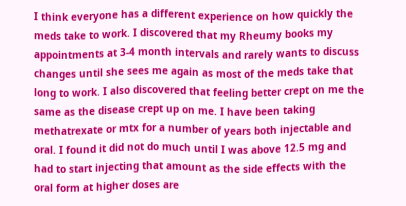I think everyone has a different experience on how quickly the meds take to work. I discovered that my Rheumy books my appointments at 3-4 month intervals and rarely wants to discuss changes until she sees me again as most of the meds take that long to work. I also discovered that feeling better crept on me the same as the disease crept up on me. I have been taking methatrexate or mtx for a number of years both injectable and oral. I found it did not do much until I was above 12.5 mg and had to start injecting that amount as the side effects with the oral form at higher doses are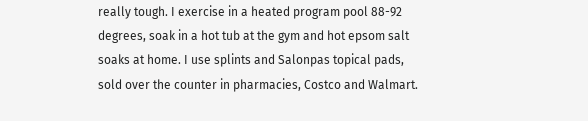really tough. I exercise in a heated program pool 88-92 degrees, soak in a hot tub at the gym and hot epsom salt soaks at home. I use splints and Salonpas topical pads, sold over the counter in pharmacies, Costco and Walmart.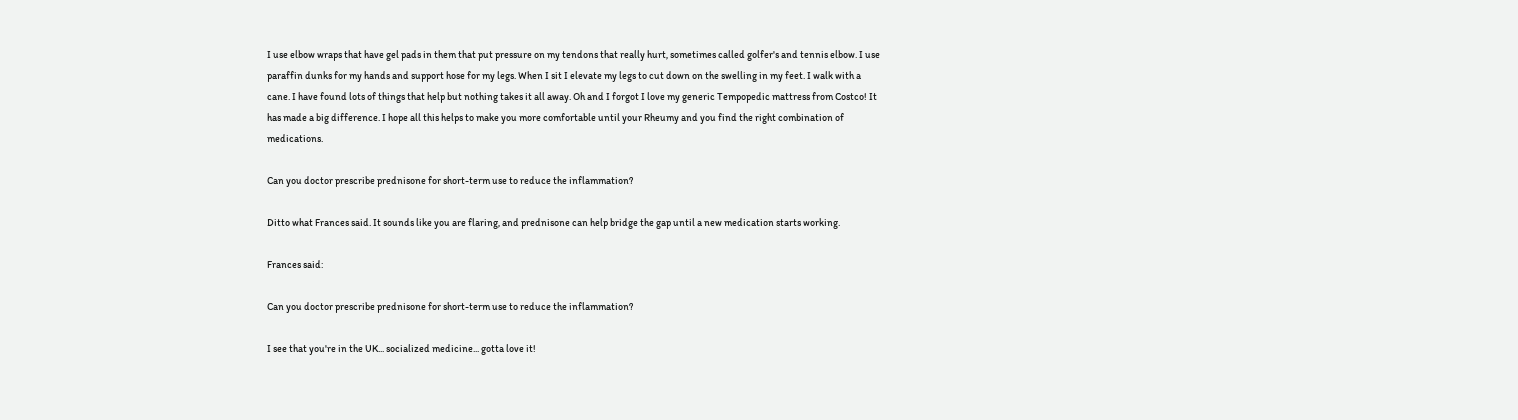I use elbow wraps that have gel pads in them that put pressure on my tendons that really hurt, sometimes called golfer's and tennis elbow. I use paraffin dunks for my hands and support hose for my legs. When I sit I elevate my legs to cut down on the swelling in my feet. I walk with a cane. I have found lots of things that help but nothing takes it all away. Oh and I forgot I love my generic Tempopedic mattress from Costco! It has made a big difference. I hope all this helps to make you more comfortable until your Rheumy and you find the right combination of medications.

Can you doctor prescribe prednisone for short-term use to reduce the inflammation?

Ditto what Frances said. It sounds like you are flaring, and prednisone can help bridge the gap until a new medication starts working.

Frances said:

Can you doctor prescribe prednisone for short-term use to reduce the inflammation?

I see that you're in the UK... socialized medicine... gotta love it!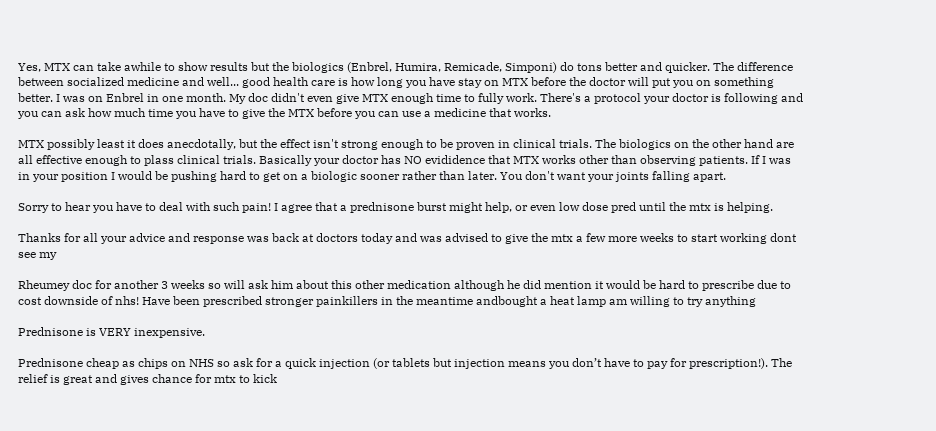Yes, MTX can take awhile to show results but the biologics (Enbrel, Humira, Remicade, Simponi) do tons better and quicker. The difference between socialized medicine and well... good health care is how long you have stay on MTX before the doctor will put you on something better. I was on Enbrel in one month. My doc didn't even give MTX enough time to fully work. There's a protocol your doctor is following and you can ask how much time you have to give the MTX before you can use a medicine that works.

MTX possibly least it does anecdotally, but the effect isn't strong enough to be proven in clinical trials. The biologics on the other hand are all effective enough to plass clinical trials. Basically your doctor has NO evididence that MTX works other than observing patients. If I was in your position I would be pushing hard to get on a biologic sooner rather than later. You don't want your joints falling apart.

Sorry to hear you have to deal with such pain! I agree that a prednisone burst might help, or even low dose pred until the mtx is helping.

Thanks for all your advice and response was back at doctors today and was advised to give the mtx a few more weeks to start working dont see my

Rheumey doc for another 3 weeks so will ask him about this other medication although he did mention it would be hard to prescribe due to cost downside of nhs! Have been prescribed stronger painkillers in the meantime andbought a heat lamp am willing to try anything

Prednisone is VERY inexpensive.

Prednisone cheap as chips on NHS so ask for a quick injection (or tablets but injection means you don’t have to pay for prescription!). The relief is great and gives chance for mtx to kick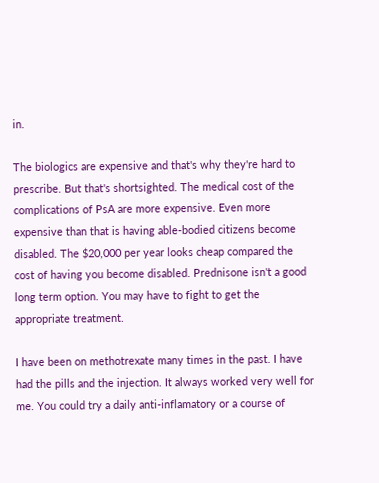in.

The biologics are expensive and that's why they're hard to prescribe. But that's shortsighted. The medical cost of the complications of PsA are more expensive. Even more expensive than that is having able-bodied citizens become disabled. The $20,000 per year looks cheap compared the cost of having you become disabled. Prednisone isn't a good long term option. You may have to fight to get the appropriate treatment.

I have been on methotrexate many times in the past. I have had the pills and the injection. It always worked very well for me. You could try a daily anti-inflamatory or a course of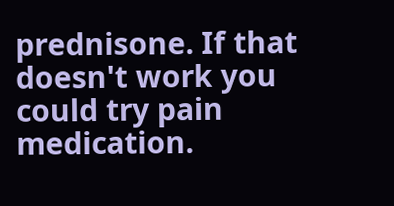prednisone. If that doesn't work you could try pain medication.